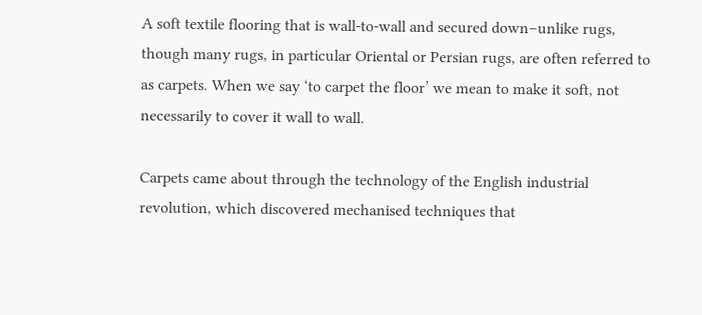A soft textile flooring that is wall-to-wall and secured down–unlike rugs, though many rugs, in particular Oriental or Persian rugs, are often referred to as carpets. When we say ‘to carpet the floor’ we mean to make it soft, not necessarily to cover it wall to wall.

Carpets came about through the technology of the English industrial revolution, which discovered mechanised techniques that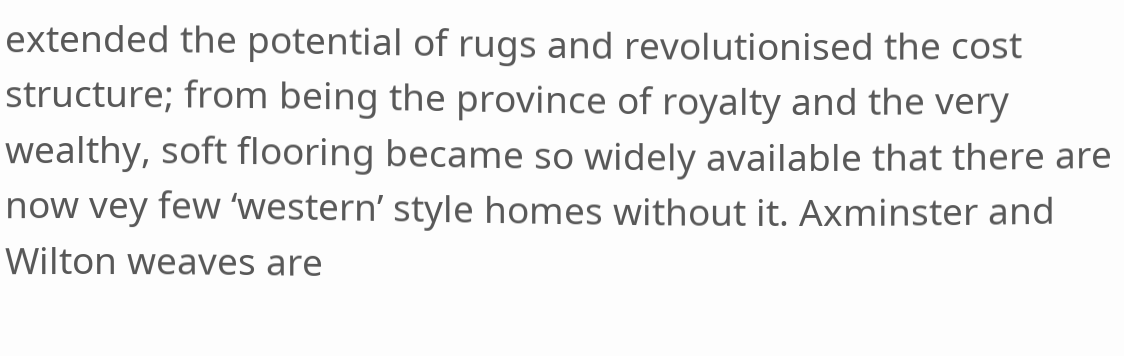extended the potential of rugs and revolutionised the cost structure; from being the province of royalty and the very wealthy, soft flooring became so widely available that there are now vey few ‘western’ style homes without it. Axminster and Wilton weaves are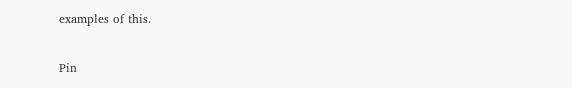examples of this.

Pin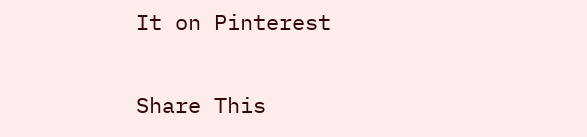It on Pinterest

Share This